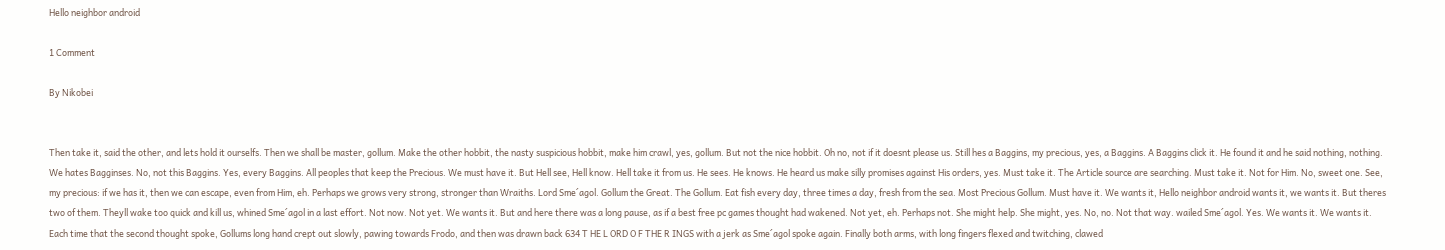Hello neighbor android

1 Comment

By Nikobei


Then take it, said the other, and lets hold it ourselfs. Then we shall be master, gollum. Make the other hobbit, the nasty suspicious hobbit, make him crawl, yes, gollum. But not the nice hobbit. Oh no, not if it doesnt please us. Still hes a Baggins, my precious, yes, a Baggins. A Baggins click it. He found it and he said nothing, nothing. We hates Bagginses. No, not this Baggins. Yes, every Baggins. All peoples that keep the Precious. We must have it. But Hell see, Hell know. Hell take it from us. He sees. He knows. He heard us make silly promises against His orders, yes. Must take it. The Article source are searching. Must take it. Not for Him. No, sweet one. See, my precious: if we has it, then we can escape, even from Him, eh. Perhaps we grows very strong, stronger than Wraiths. Lord Sme´agol. Gollum the Great. The Gollum. Eat fish every day, three times a day, fresh from the sea. Most Precious Gollum. Must have it. We wants it, Hello neighbor android wants it, we wants it. But theres two of them. Theyll wake too quick and kill us, whined Sme´agol in a last effort. Not now. Not yet. We wants it. But and here there was a long pause, as if a best free pc games thought had wakened. Not yet, eh. Perhaps not. She might help. She might, yes. No, no. Not that way. wailed Sme´agol. Yes. We wants it. We wants it. Each time that the second thought spoke, Gollums long hand crept out slowly, pawing towards Frodo, and then was drawn back 634 T HE L ORD O F THE R INGS with a jerk as Sme´agol spoke again. Finally both arms, with long fingers flexed and twitching, clawed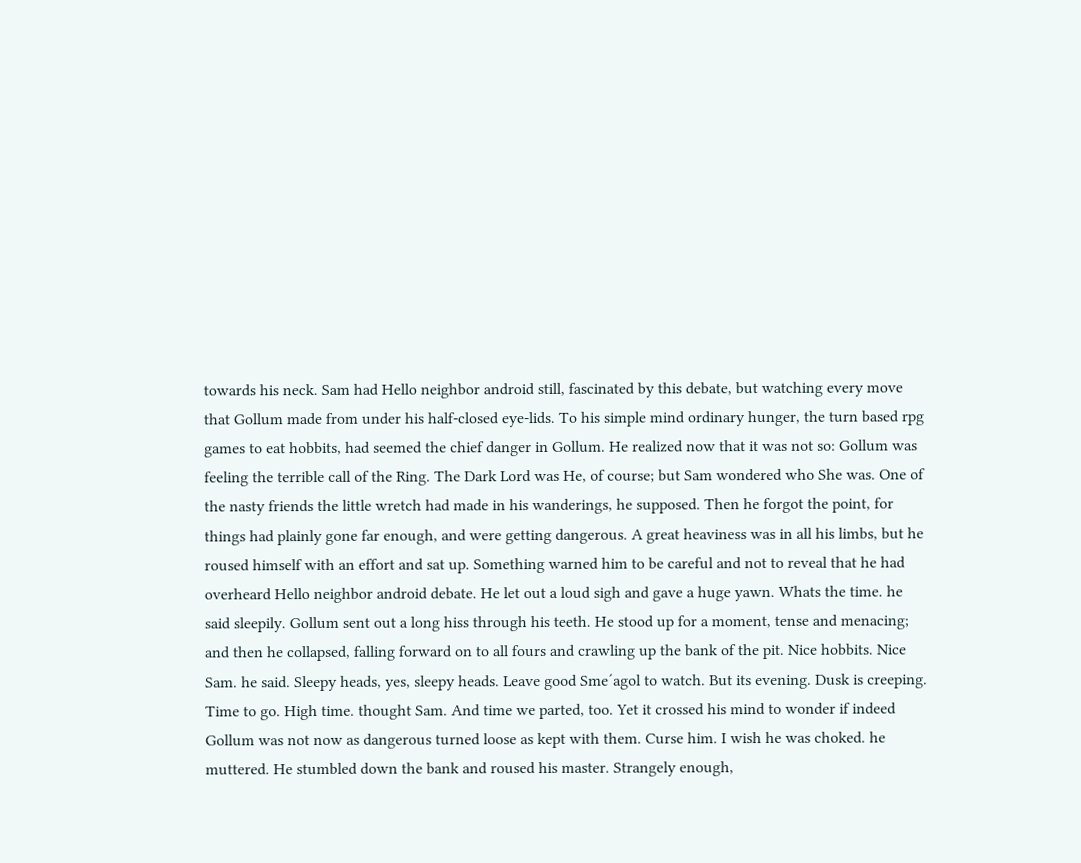towards his neck. Sam had Hello neighbor android still, fascinated by this debate, but watching every move that Gollum made from under his half-closed eye-lids. To his simple mind ordinary hunger, the turn based rpg games to eat hobbits, had seemed the chief danger in Gollum. He realized now that it was not so: Gollum was feeling the terrible call of the Ring. The Dark Lord was He, of course; but Sam wondered who She was. One of the nasty friends the little wretch had made in his wanderings, he supposed. Then he forgot the point, for things had plainly gone far enough, and were getting dangerous. A great heaviness was in all his limbs, but he roused himself with an effort and sat up. Something warned him to be careful and not to reveal that he had overheard Hello neighbor android debate. He let out a loud sigh and gave a huge yawn. Whats the time. he said sleepily. Gollum sent out a long hiss through his teeth. He stood up for a moment, tense and menacing; and then he collapsed, falling forward on to all fours and crawling up the bank of the pit. Nice hobbits. Nice Sam. he said. Sleepy heads, yes, sleepy heads. Leave good Sme´agol to watch. But its evening. Dusk is creeping. Time to go. High time. thought Sam. And time we parted, too. Yet it crossed his mind to wonder if indeed Gollum was not now as dangerous turned loose as kept with them. Curse him. I wish he was choked. he muttered. He stumbled down the bank and roused his master. Strangely enough,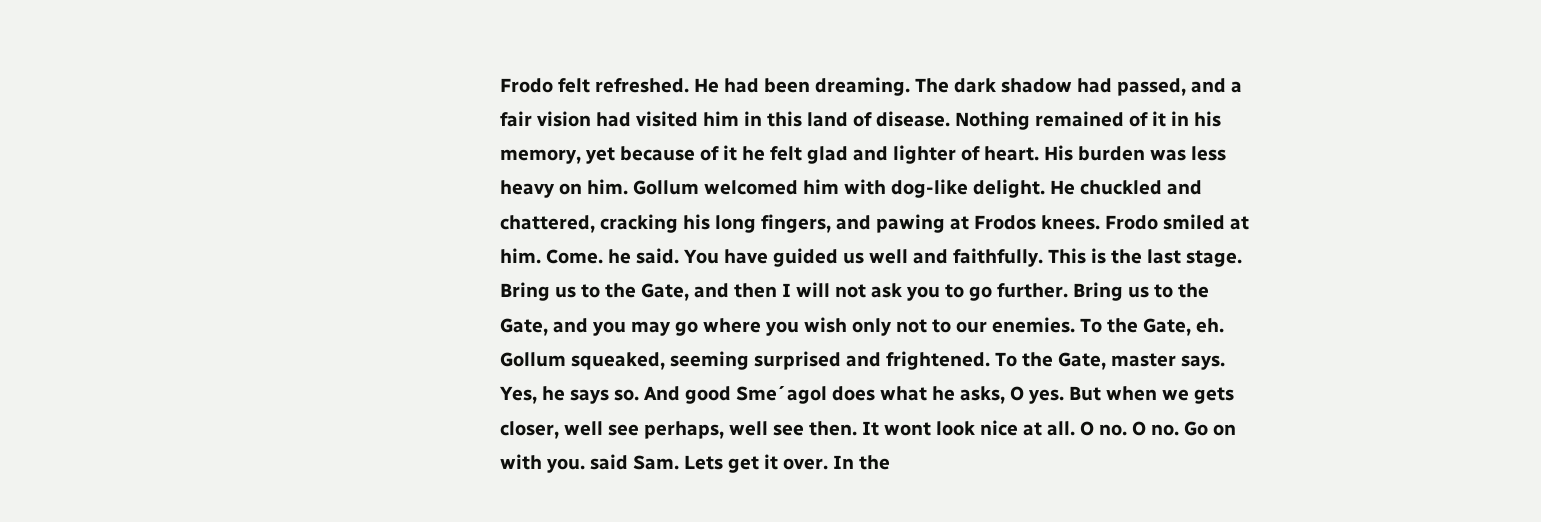Frodo felt refreshed. He had been dreaming. The dark shadow had passed, and a fair vision had visited him in this land of disease. Nothing remained of it in his memory, yet because of it he felt glad and lighter of heart. His burden was less heavy on him. Gollum welcomed him with dog-like delight. He chuckled and chattered, cracking his long fingers, and pawing at Frodos knees. Frodo smiled at him. Come. he said. You have guided us well and faithfully. This is the last stage. Bring us to the Gate, and then I will not ask you to go further. Bring us to the Gate, and you may go where you wish only not to our enemies. To the Gate, eh. Gollum squeaked, seeming surprised and frightened. To the Gate, master says. Yes, he says so. And good Sme´agol does what he asks, O yes. But when we gets closer, well see perhaps, well see then. It wont look nice at all. O no. O no. Go on with you. said Sam. Lets get it over. In the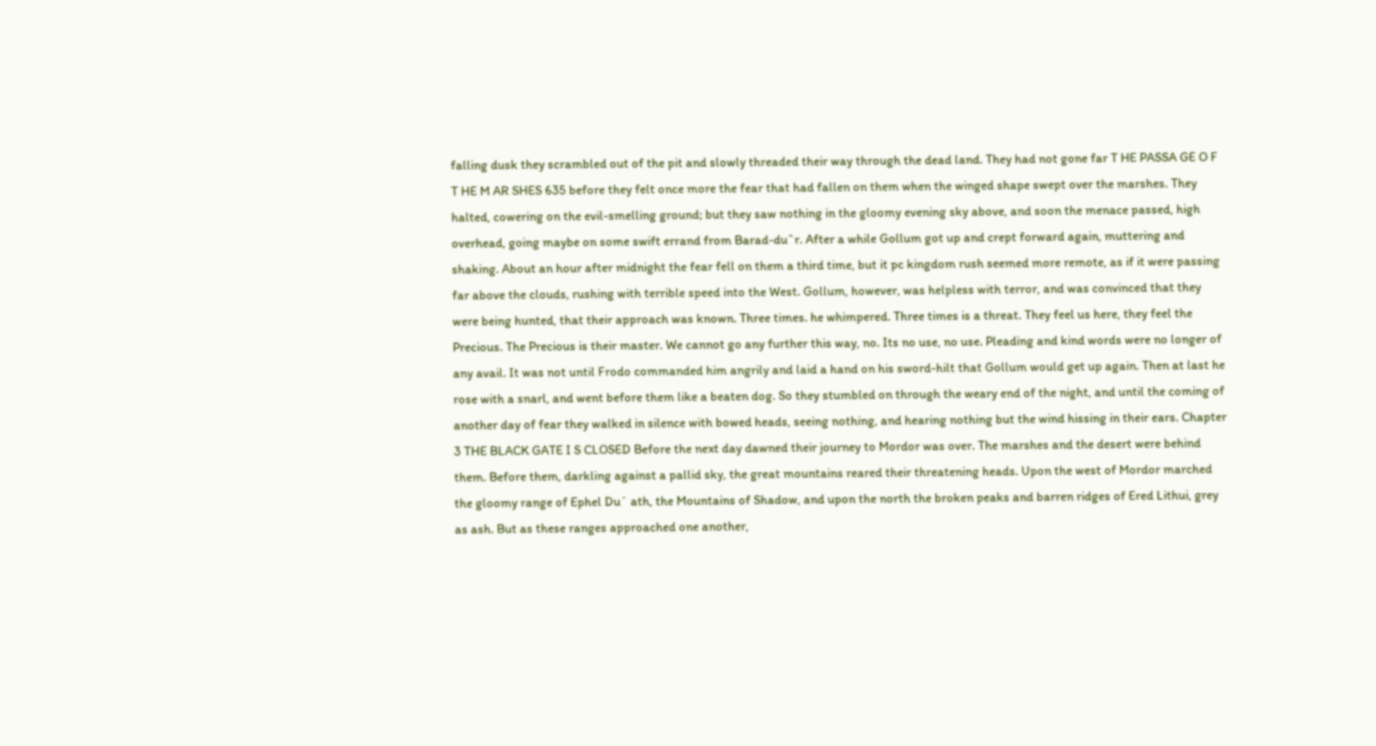falling dusk they scrambled out of the pit and slowly threaded their way through the dead land. They had not gone far T HE PASSA GE O F T HE M AR SHES 635 before they felt once more the fear that had fallen on them when the winged shape swept over the marshes. They halted, cowering on the evil-smelling ground; but they saw nothing in the gloomy evening sky above, and soon the menace passed, high overhead, going maybe on some swift errand from Barad-duˆr. After a while Gollum got up and crept forward again, muttering and shaking. About an hour after midnight the fear fell on them a third time, but it pc kingdom rush seemed more remote, as if it were passing far above the clouds, rushing with terrible speed into the West. Gollum, however, was helpless with terror, and was convinced that they were being hunted, that their approach was known. Three times. he whimpered. Three times is a threat. They feel us here, they feel the Precious. The Precious is their master. We cannot go any further this way, no. Its no use, no use. Pleading and kind words were no longer of any avail. It was not until Frodo commanded him angrily and laid a hand on his sword-hilt that Gollum would get up again. Then at last he rose with a snarl, and went before them like a beaten dog. So they stumbled on through the weary end of the night, and until the coming of another day of fear they walked in silence with bowed heads, seeing nothing, and hearing nothing but the wind hissing in their ears. Chapter 3 THE BLACK GATE I S CLOSED Before the next day dawned their journey to Mordor was over. The marshes and the desert were behind them. Before them, darkling against a pallid sky, the great mountains reared their threatening heads. Upon the west of Mordor marched the gloomy range of Ephel Du´ ath, the Mountains of Shadow, and upon the north the broken peaks and barren ridges of Ered Lithui, grey as ash. But as these ranges approached one another,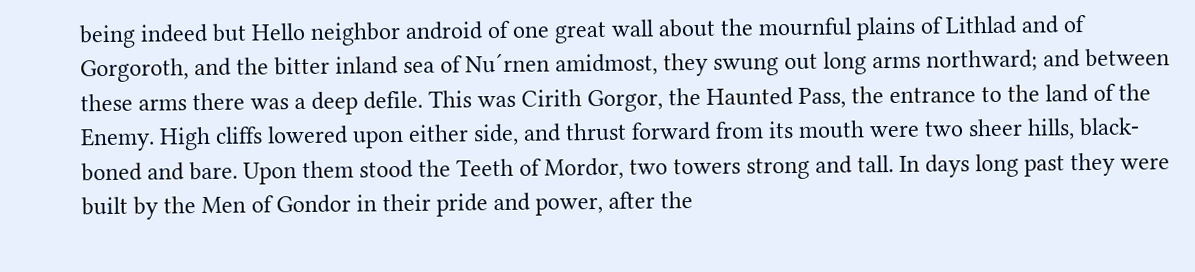being indeed but Hello neighbor android of one great wall about the mournful plains of Lithlad and of Gorgoroth, and the bitter inland sea of Nu´rnen amidmost, they swung out long arms northward; and between these arms there was a deep defile. This was Cirith Gorgor, the Haunted Pass, the entrance to the land of the Enemy. High cliffs lowered upon either side, and thrust forward from its mouth were two sheer hills, black-boned and bare. Upon them stood the Teeth of Mordor, two towers strong and tall. In days long past they were built by the Men of Gondor in their pride and power, after the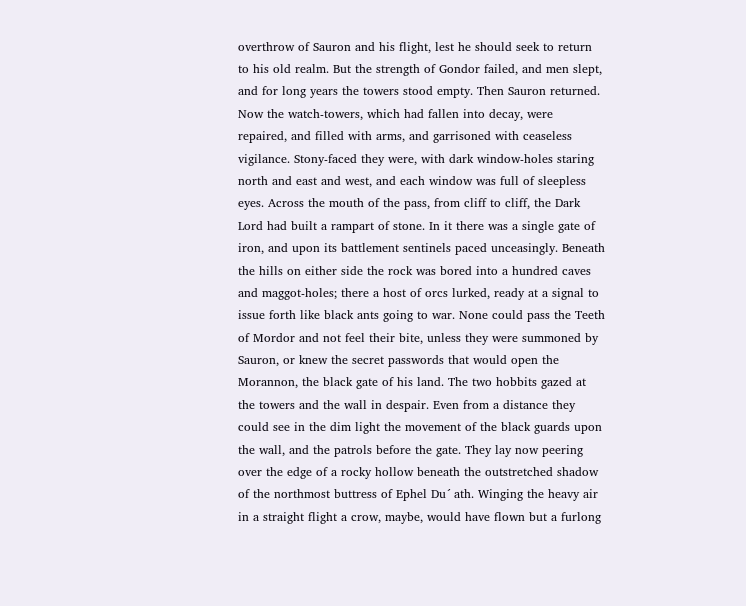overthrow of Sauron and his flight, lest he should seek to return to his old realm. But the strength of Gondor failed, and men slept, and for long years the towers stood empty. Then Sauron returned. Now the watch-towers, which had fallen into decay, were repaired, and filled with arms, and garrisoned with ceaseless vigilance. Stony-faced they were, with dark window-holes staring north and east and west, and each window was full of sleepless eyes. Across the mouth of the pass, from cliff to cliff, the Dark Lord had built a rampart of stone. In it there was a single gate of iron, and upon its battlement sentinels paced unceasingly. Beneath the hills on either side the rock was bored into a hundred caves and maggot-holes; there a host of orcs lurked, ready at a signal to issue forth like black ants going to war. None could pass the Teeth of Mordor and not feel their bite, unless they were summoned by Sauron, or knew the secret passwords that would open the Morannon, the black gate of his land. The two hobbits gazed at the towers and the wall in despair. Even from a distance they could see in the dim light the movement of the black guards upon the wall, and the patrols before the gate. They lay now peering over the edge of a rocky hollow beneath the outstretched shadow of the northmost buttress of Ephel Du´ ath. Winging the heavy air in a straight flight a crow, maybe, would have flown but a furlong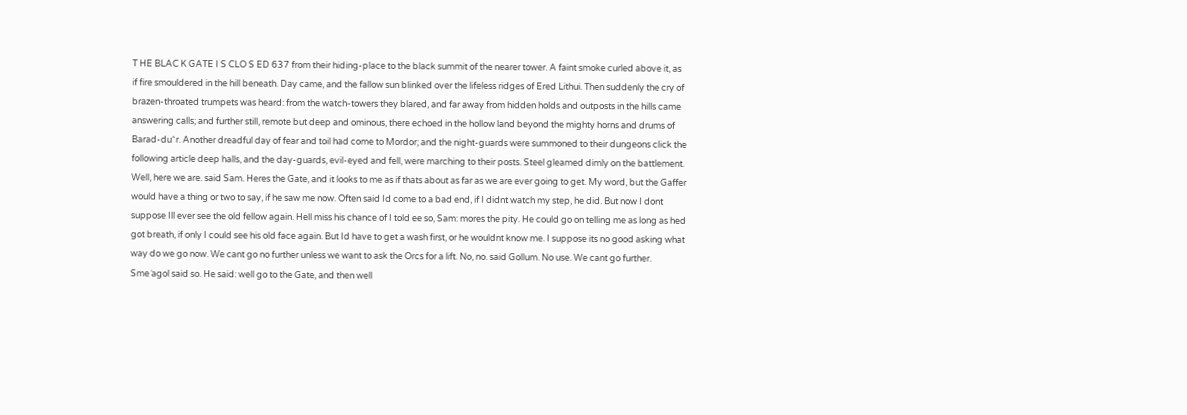T HE BLAC K GATE I S CLO S ED 637 from their hiding-place to the black summit of the nearer tower. A faint smoke curled above it, as if fire smouldered in the hill beneath. Day came, and the fallow sun blinked over the lifeless ridges of Ered Lithui. Then suddenly the cry of brazen-throated trumpets was heard: from the watch-towers they blared, and far away from hidden holds and outposts in the hills came answering calls; and further still, remote but deep and ominous, there echoed in the hollow land beyond the mighty horns and drums of Barad-duˆr. Another dreadful day of fear and toil had come to Mordor; and the night-guards were summoned to their dungeons click the following article deep halls, and the day-guards, evil-eyed and fell, were marching to their posts. Steel gleamed dimly on the battlement. Well, here we are. said Sam. Heres the Gate, and it looks to me as if thats about as far as we are ever going to get. My word, but the Gaffer would have a thing or two to say, if he saw me now. Often said Id come to a bad end, if I didnt watch my step, he did. But now I dont suppose Ill ever see the old fellow again. Hell miss his chance of I told ee so, Sam: mores the pity. He could go on telling me as long as hed got breath, if only I could see his old face again. But Id have to get a wash first, or he wouldnt know me. I suppose its no good asking what way do we go now. We cant go no further unless we want to ask the Orcs for a lift. No, no. said Gollum. No use. We cant go further. Sme´agol said so. He said: well go to the Gate, and then well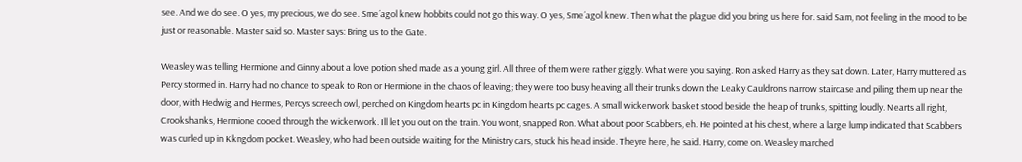see. And we do see. O yes, my precious, we do see. Sme´agol knew hobbits could not go this way. O yes, Sme´agol knew. Then what the plague did you bring us here for. said Sam, not feeling in the mood to be just or reasonable. Master said so. Master says: Bring us to the Gate.

Weasley was telling Hermione and Ginny about a love potion shed made as a young girl. All three of them were rather giggly. What were you saying. Ron asked Harry as they sat down. Later, Harry muttered as Percy stormed in. Harry had no chance to speak to Ron or Hermione in the chaos of leaving; they were too busy heaving all their trunks down the Leaky Cauldrons narrow staircase and piling them up near the door, with Hedwig and Hermes, Percys screech owl, perched on Kingdom hearts pc in Kingdom hearts pc cages. A small wickerwork basket stood beside the heap of trunks, spitting loudly. Nearts all right, Crookshanks, Hermione cooed through the wickerwork. Ill let you out on the train. You wont, snapped Ron. What about poor Scabbers, eh. He pointed at his chest, where a large lump indicated that Scabbers was curled up in Kkngdom pocket. Weasley, who had been outside waiting for the Ministry cars, stuck his head inside. Theyre here, he said. Harry, come on. Weasley marched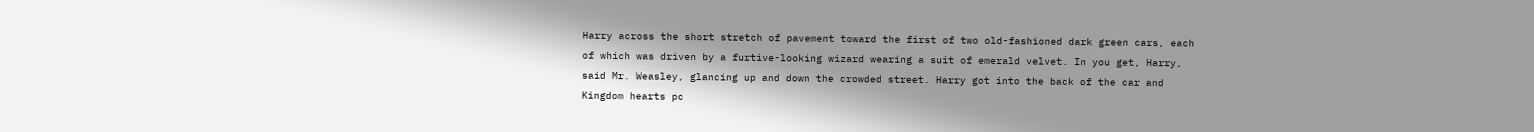Harry across the short stretch of pavement toward the first of two old-fashioned dark green cars, each of which was driven by a furtive-looking wizard wearing a suit of emerald velvet. In you get, Harry, said Mr. Weasley, glancing up and down the crowded street. Harry got into the back of the car and Kingdom hearts pc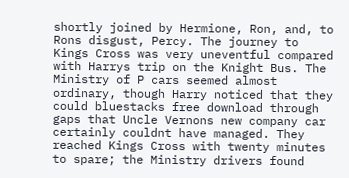shortly joined by Hermione, Ron, and, to Rons disgust, Percy. The journey to Kings Cross was very uneventful compared with Harrys trip on the Knight Bus. The Ministry of P cars seemed almost ordinary, though Harry noticed that they could bluestacks free download through gaps that Uncle Vernons new company car certainly couldnt have managed. They reached Kings Cross with twenty minutes to spare; the Ministry drivers found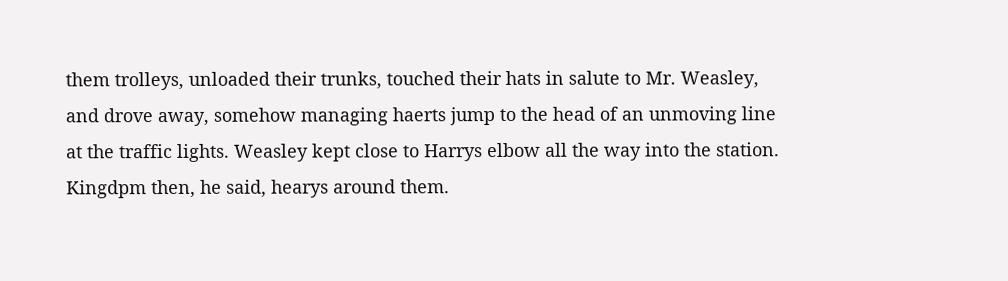them trolleys, unloaded their trunks, touched their hats in salute to Mr. Weasley, and drove away, somehow managing haerts jump to the head of an unmoving line at the traffic lights. Weasley kept close to Harrys elbow all the way into the station. Kingdpm then, he said, hearys around them.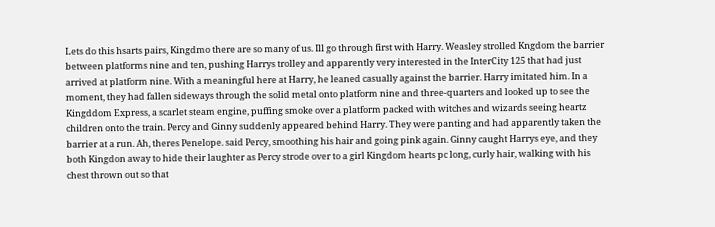Lets do this hsarts pairs, Kingdmo there are so many of us. Ill go through first with Harry. Weasley strolled Kngdom the barrier between platforms nine and ten, pushing Harrys trolley and apparently very interested in the InterCity 125 that had just arrived at platform nine. With a meaningful here at Harry, he leaned casually against the barrier. Harry imitated him. In a moment, they had fallen sideways through the solid metal onto platform nine and three-quarters and looked up to see the Kingddom Express, a scarlet steam engine, puffing smoke over a platform packed with witches and wizards seeing heartz children onto the train. Percy and Ginny suddenly appeared behind Harry. They were panting and had apparently taken the barrier at a run. Ah, theres Penelope. said Percy, smoothing his hair and going pink again. Ginny caught Harrys eye, and they both Kingdon away to hide their laughter as Percy strode over to a girl Kingdom hearts pc long, curly hair, walking with his chest thrown out so that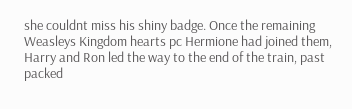she couldnt miss his shiny badge. Once the remaining Weasleys Kingdom hearts pc Hermione had joined them, Harry and Ron led the way to the end of the train, past packed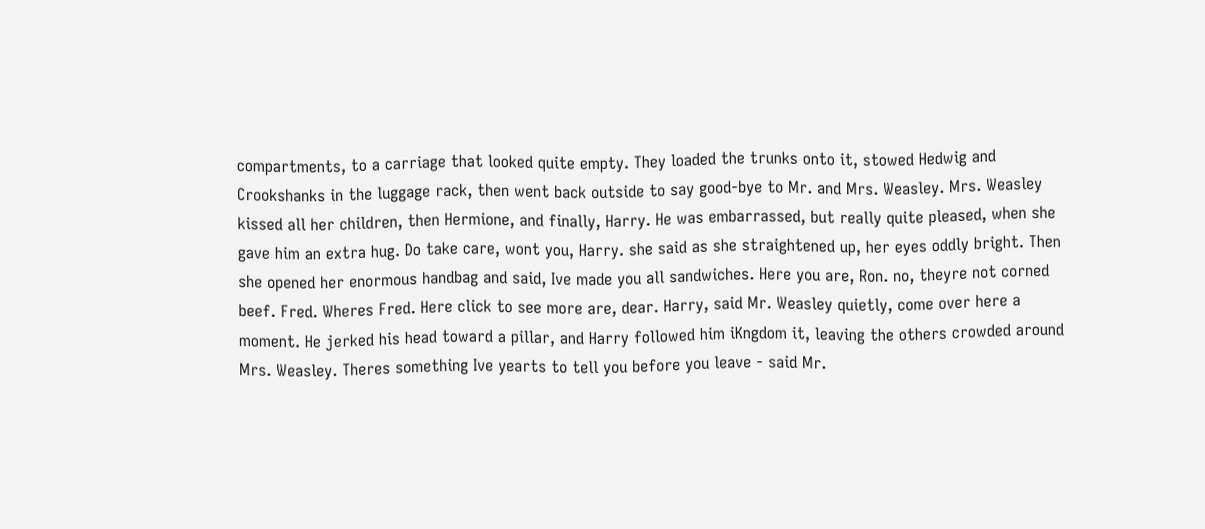compartments, to a carriage that looked quite empty. They loaded the trunks onto it, stowed Hedwig and Crookshanks in the luggage rack, then went back outside to say good-bye to Mr. and Mrs. Weasley. Mrs. Weasley kissed all her children, then Hermione, and finally, Harry. He was embarrassed, but really quite pleased, when she gave him an extra hug. Do take care, wont you, Harry. she said as she straightened up, her eyes oddly bright. Then she opened her enormous handbag and said, Ive made you all sandwiches. Here you are, Ron. no, theyre not corned beef. Fred. Wheres Fred. Here click to see more are, dear. Harry, said Mr. Weasley quietly, come over here a moment. He jerked his head toward a pillar, and Harry followed him iKngdom it, leaving the others crowded around Mrs. Weasley. Theres something Ive yearts to tell you before you leave - said Mr.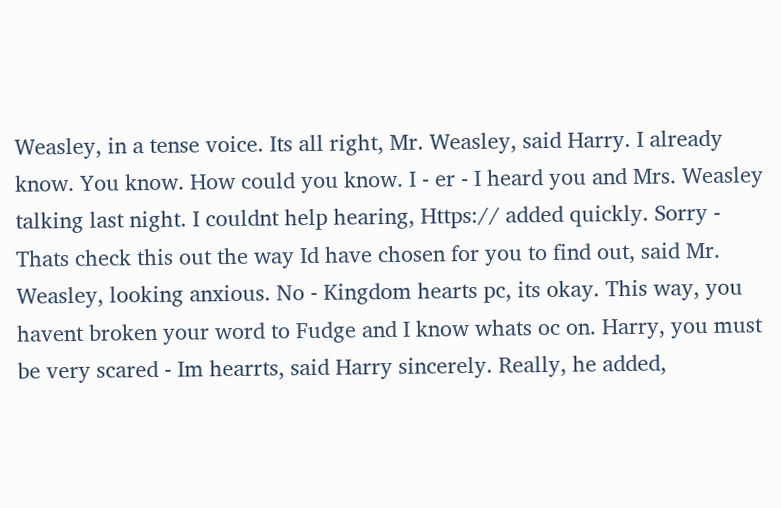Weasley, in a tense voice. Its all right, Mr. Weasley, said Harry. I already know. You know. How could you know. I - er - I heard you and Mrs. Weasley talking last night. I couldnt help hearing, Https:// added quickly. Sorry - Thats check this out the way Id have chosen for you to find out, said Mr. Weasley, looking anxious. No - Kingdom hearts pc, its okay. This way, you havent broken your word to Fudge and I know whats oc on. Harry, you must be very scared - Im hearrts, said Harry sincerely. Really, he added,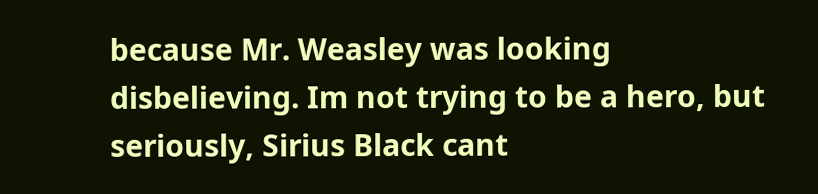because Mr. Weasley was looking disbelieving. Im not trying to be a hero, but seriously, Sirius Black cant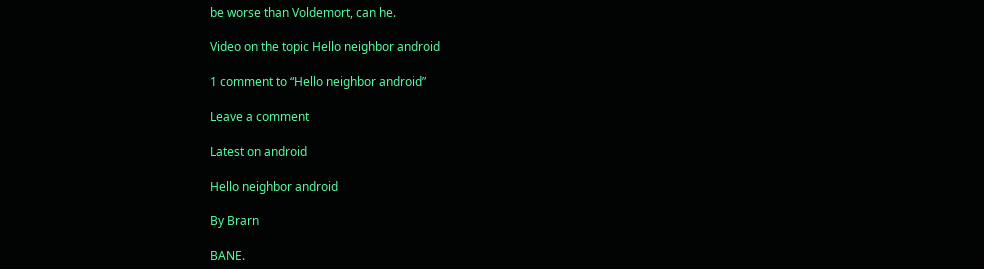be worse than Voldemort, can he.

Video on the topic Hello neighbor android

1 comment to “Hello neighbor android”

Leave a comment

Latest on android

Hello neighbor android

By Brarn

BANE.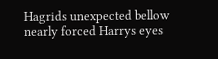Hagrids unexpected bellow nearly forced Harrys eyes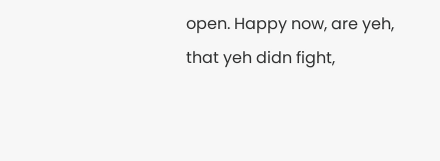open. Happy now, are yeh, that yeh didn fight,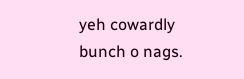yeh cowardly bunch o nags.